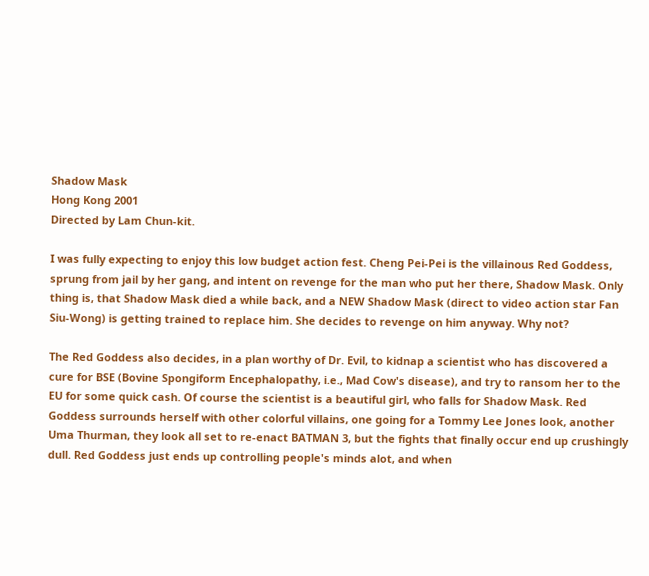Shadow Mask
Hong Kong 2001
Directed by Lam Chun-kit.

I was fully expecting to enjoy this low budget action fest. Cheng Pei-Pei is the villainous Red Goddess, sprung from jail by her gang, and intent on revenge for the man who put her there, Shadow Mask. Only thing is, that Shadow Mask died a while back, and a NEW Shadow Mask (direct to video action star Fan Siu-Wong) is getting trained to replace him. She decides to revenge on him anyway. Why not?

The Red Goddess also decides, in a plan worthy of Dr. Evil, to kidnap a scientist who has discovered a cure for BSE (Bovine Spongiform Encephalopathy, i.e., Mad Cow's disease), and try to ransom her to the EU for some quick cash. Of course the scientist is a beautiful girl, who falls for Shadow Mask. Red Goddess surrounds herself with other colorful villains, one going for a Tommy Lee Jones look, another Uma Thurman, they look all set to re-enact BATMAN 3, but the fights that finally occur end up crushingly dull. Red Goddess just ends up controlling people's minds alot, and when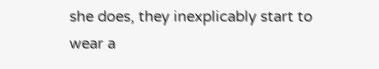she does, they inexplicably start to wear a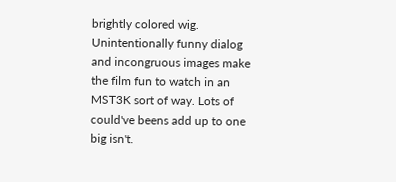brightly colored wig. Unintentionally funny dialog and incongruous images make the film fun to watch in an MST3K sort of way. Lots of could've beens add up to one big isn't.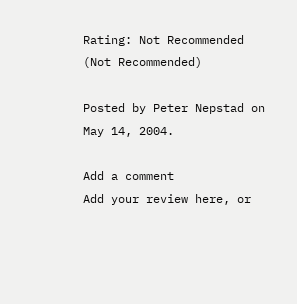Rating: Not Recommended (Not Recommended)

Posted by Peter Nepstad on May 14, 2004.

Add a comment
Add your review here, or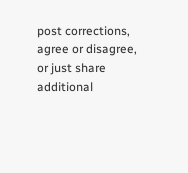post corrections, agree or disagree, or just share additional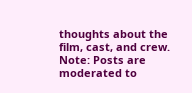thoughts about the film, cast, and crew.
Note: Posts are moderated to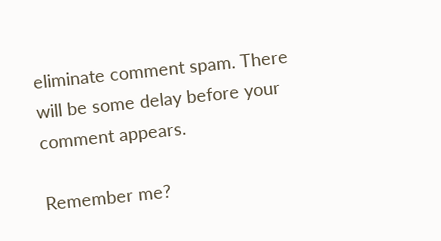eliminate comment spam. There will be some delay before your comment appears.

Remember me?